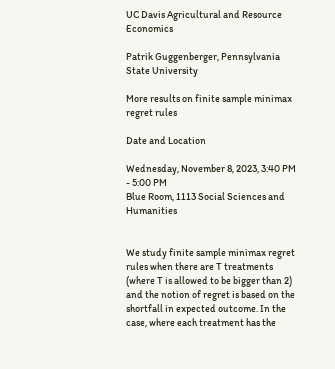UC Davis Agricultural and Resource Economics

Patrik Guggenberger, Pennsylvania State University

More results on finite sample minimax regret rules

Date and Location

Wednesday, November 8, 2023, 3:40 PM - 5:00 PM
Blue Room, 1113 Social Sciences and Humanities


We study finite sample minimax regret rules when there are T treatments (where T is allowed to be bigger than 2) and the notion of regret is based on the shortfall in expected outcome. In the case, where each treatment has the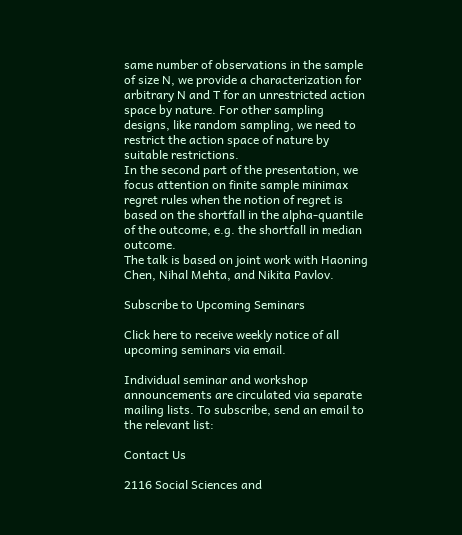same number of observations in the sample of size N, we provide a characterization for arbitrary N and T for an unrestricted action space by nature. For other sampling designs, like random sampling, we need to restrict the action space of nature by suitable restrictions.
In the second part of the presentation, we focus attention on finite sample minimax regret rules when the notion of regret is based on the shortfall in the alpha-quantile of the outcome, e.g. the shortfall in median outcome.
The talk is based on joint work with Haoning Chen, Nihal Mehta, and Nikita Pavlov.

Subscribe to Upcoming Seminars

Click here to receive weekly notice of all upcoming seminars via email.

Individual seminar and workshop announcements are circulated via separate mailing lists. To subscribe, send an email to the relevant list:

Contact Us

2116 Social Sciences and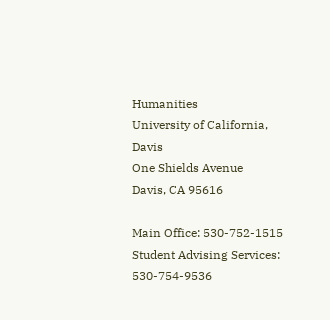Humanities
University of California, Davis
One Shields Avenue
Davis, CA 95616

Main Office: 530-752-1515
Student Advising Services: 530-754-9536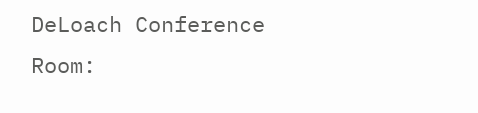DeLoach Conference Room: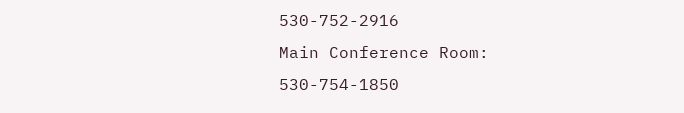530-752-2916
Main Conference Room: 530-754-1850